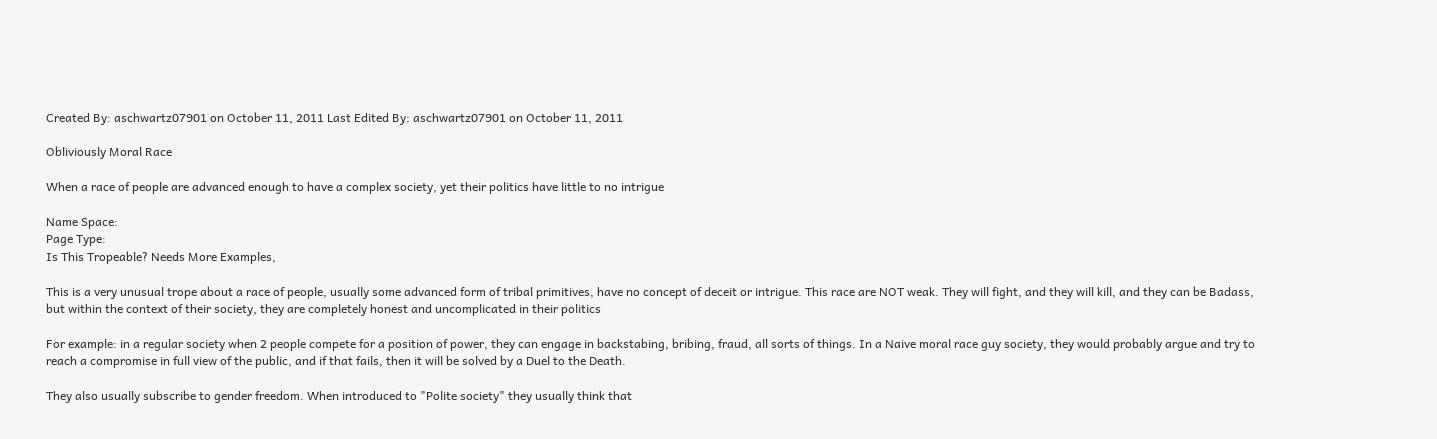Created By: aschwartz07901 on October 11, 2011 Last Edited By: aschwartz07901 on October 11, 2011

Obliviously Moral Race

When a race of people are advanced enough to have a complex society, yet their politics have little to no intrigue

Name Space:
Page Type:
Is This Tropeable? Needs More Examples,

This is a very unusual trope about a race of people, usually some advanced form of tribal primitives, have no concept of deceit or intrigue. This race are NOT weak. They will fight, and they will kill, and they can be Badass, but within the context of their society, they are completely honest and uncomplicated in their politics

For example: in a regular society when 2 people compete for a position of power, they can engage in backstabing, bribing, fraud, all sorts of things. In a Naive moral race guy society, they would probably argue and try to reach a compromise in full view of the public, and if that fails, then it will be solved by a Duel to the Death.

They also usually subscribe to gender freedom. When introduced to "Polite society" they usually think that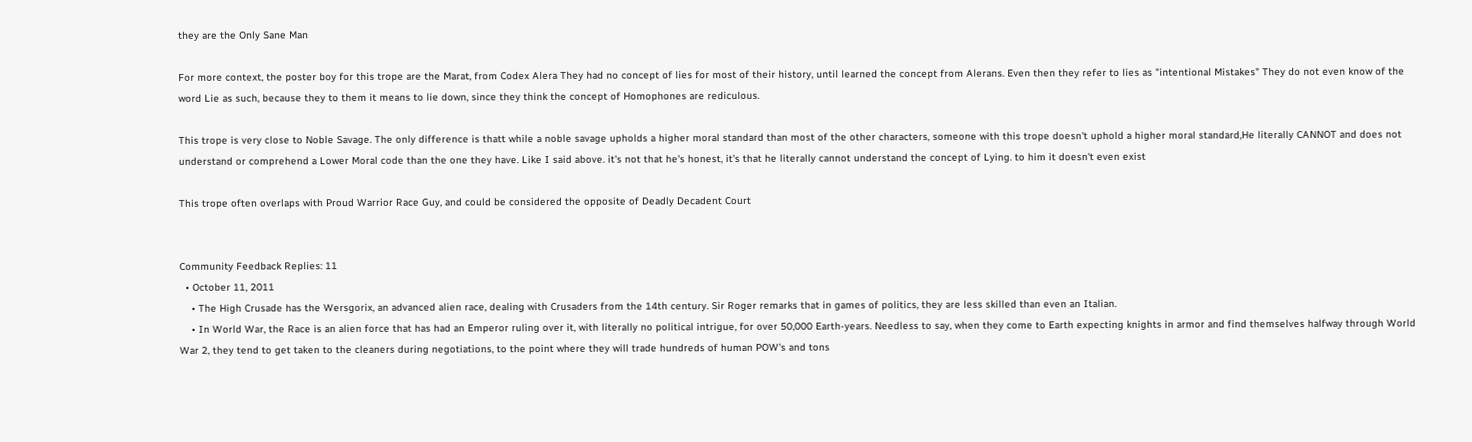they are the Only Sane Man

For more context, the poster boy for this trope are the Marat, from Codex Alera They had no concept of lies for most of their history, until learned the concept from Alerans. Even then they refer to lies as "intentional Mistakes" They do not even know of the word Lie as such, because they to them it means to lie down, since they think the concept of Homophones are rediculous.

This trope is very close to Noble Savage. The only difference is thatt while a noble savage upholds a higher moral standard than most of the other characters, someone with this trope doesn't uphold a higher moral standard,He literally CANNOT and does not understand or comprehend a Lower Moral code than the one they have. Like I said above. it's not that he's honest, it's that he literally cannot understand the concept of Lying. to him it doesn't even exist

This trope often overlaps with Proud Warrior Race Guy, and could be considered the opposite of Deadly Decadent Court


Community Feedback Replies: 11
  • October 11, 2011
    • The High Crusade has the Wersgorix, an advanced alien race, dealing with Crusaders from the 14th century. Sir Roger remarks that in games of politics, they are less skilled than even an Italian.
    • In World War, the Race is an alien force that has had an Emperor ruling over it, with literally no political intrigue, for over 50,000 Earth-years. Needless to say, when they come to Earth expecting knights in armor and find themselves halfway through World War 2, they tend to get taken to the cleaners during negotiations, to the point where they will trade hundreds of human POW's and tons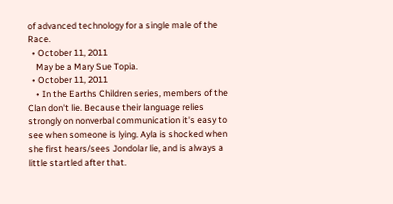of advanced technology for a single male of the Race.
  • October 11, 2011
    May be a Mary Sue Topia.
  • October 11, 2011
    • In the Earths Children series, members of the Clan don't lie. Because their language relies strongly on nonverbal communication it's easy to see when someone is lying. Ayla is shocked when she first hears/sees Jondolar lie, and is always a little startled after that.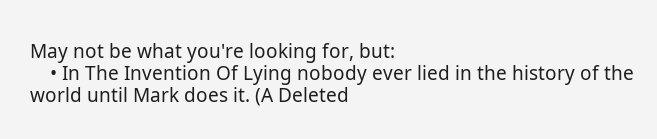May not be what you're looking for, but:
    • In The Invention Of Lying nobody ever lied in the history of the world until Mark does it. (A Deleted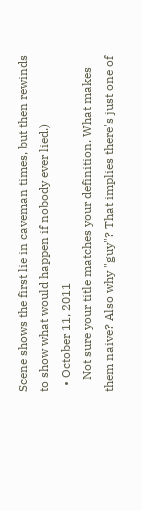Scene shows the first lie in caveman times, but then rewinds to show what would happen if nobody ever lied.)
  • October 11, 2011
    Not sure your title matches your definition. What makes them naive? Also why "guy"? That implies there's just one of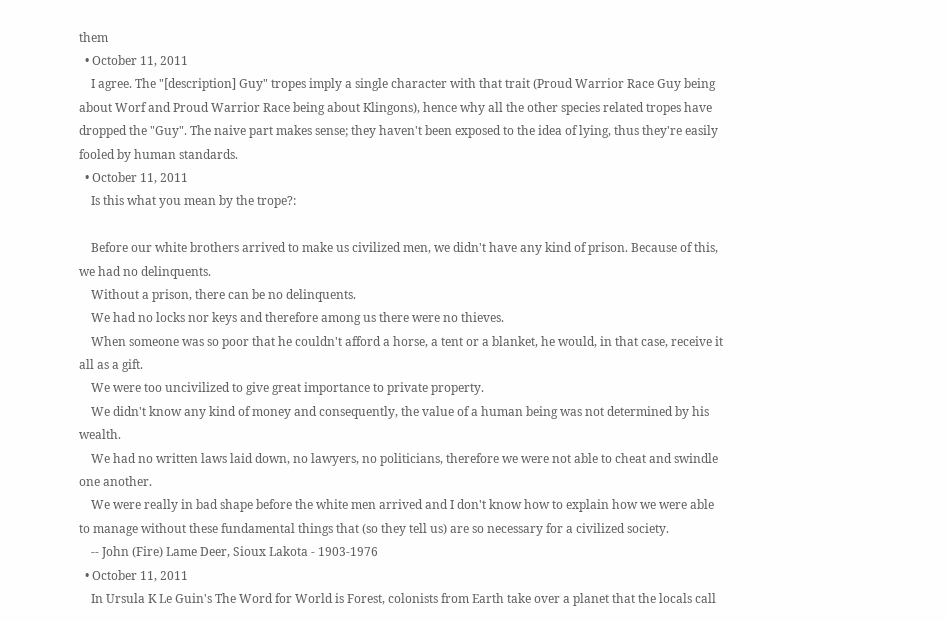them
  • October 11, 2011
    I agree. The "[description] Guy" tropes imply a single character with that trait (Proud Warrior Race Guy being about Worf and Proud Warrior Race being about Klingons), hence why all the other species related tropes have dropped the "Guy". The naive part makes sense; they haven't been exposed to the idea of lying, thus they're easily fooled by human standards.
  • October 11, 2011
    Is this what you mean by the trope?:

    Before our white brothers arrived to make us civilized men, we didn't have any kind of prison. Because of this, we had no delinquents.
    Without a prison, there can be no delinquents.
    We had no locks nor keys and therefore among us there were no thieves.
    When someone was so poor that he couldn't afford a horse, a tent or a blanket, he would, in that case, receive it all as a gift.
    We were too uncivilized to give great importance to private property.
    We didn't know any kind of money and consequently, the value of a human being was not determined by his wealth.
    We had no written laws laid down, no lawyers, no politicians, therefore we were not able to cheat and swindle one another.
    We were really in bad shape before the white men arrived and I don't know how to explain how we were able to manage without these fundamental things that (so they tell us) are so necessary for a civilized society.
    -- John (Fire) Lame Deer, Sioux Lakota - 1903-1976
  • October 11, 2011
    In Ursula K Le Guin's The Word for World is Forest, colonists from Earth take over a planet that the locals call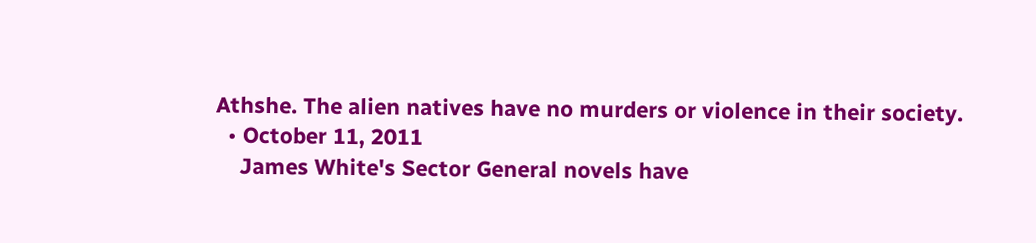Athshe. The alien natives have no murders or violence in their society.
  • October 11, 2011
    James White's Sector General novels have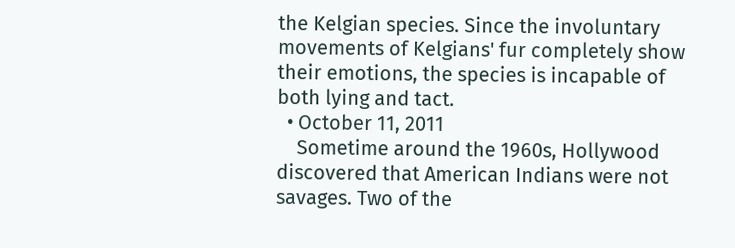the Kelgian species. Since the involuntary movements of Kelgians' fur completely show their emotions, the species is incapable of both lying and tact.
  • October 11, 2011
    Sometime around the 1960s, Hollywood discovered that American Indians were not savages. Two of the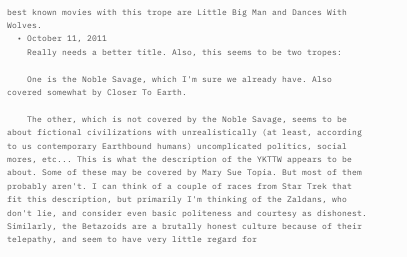best known movies with this trope are Little Big Man and Dances With Wolves.
  • October 11, 2011
    Really needs a better title. Also, this seems to be two tropes:

    One is the Noble Savage, which I'm sure we already have. Also covered somewhat by Closer To Earth.

    The other, which is not covered by the Noble Savage, seems to be about fictional civilizations with unrealistically (at least, according to us contemporary Earthbound humans) uncomplicated politics, social mores, etc... This is what the description of the YKTTW appears to be about. Some of these may be covered by Mary Sue Topia. But most of them probably aren't. I can think of a couple of races from Star Trek that fit this description, but primarily I'm thinking of the Zaldans, who don't lie, and consider even basic politeness and courtesy as dishonest. Similarly, the Betazoids are a brutally honest culture because of their telepathy, and seem to have very little regard for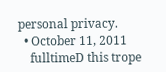personal privacy.
  • October 11, 2011
    fulltimeD this trope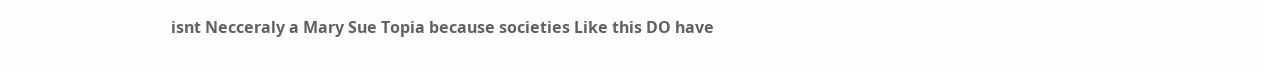isnt Necceraly a Mary Sue Topia because societies Like this DO have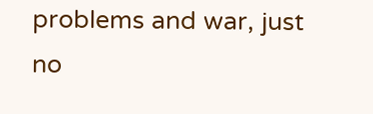problems and war, just no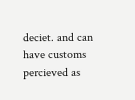deciet. and can have customs percieved as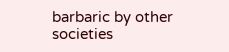barbaric by other societies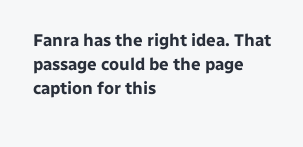Fanra has the right idea. That passage could be the page caption for this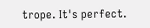trope. It's perfect.